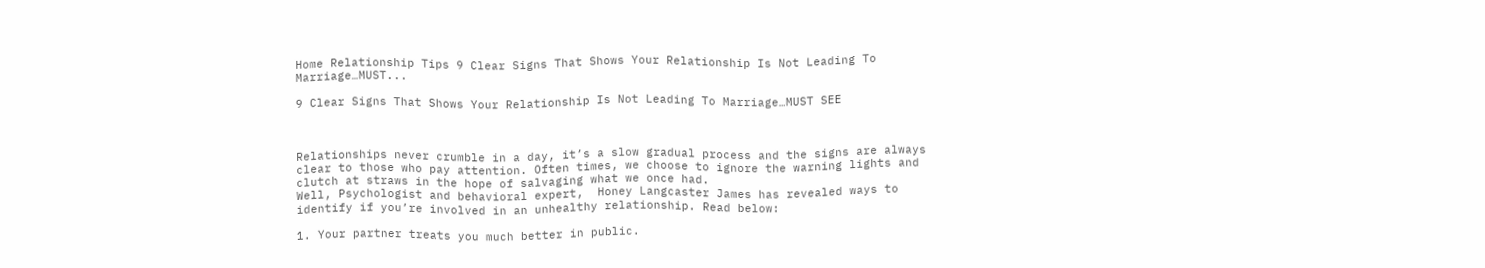Home Relationship Tips 9 Clear Signs That Shows Your Relationship Is Not Leading To Marriage…MUST...

9 Clear Signs That Shows Your Relationship Is Not Leading To Marriage…MUST SEE



Relationships never crumble in a day, it’s a slow gradual process and the signs are always clear to those who pay attention. Often times, we choose to ignore the warning lights and clutch at straws in the hope of salvaging what we once had.
Well, Psychologist and behavioral expert,  Honey Langcaster James has revealed ways to identify if you’re involved in an unhealthy relationship. Read below:

1. Your partner treats you much better in public.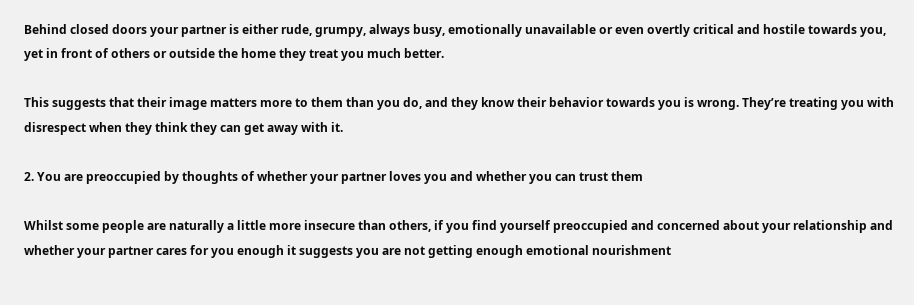Behind closed doors your partner is either rude, grumpy, always busy, emotionally unavailable or even overtly critical and hostile towards you, yet in front of others or outside the home they treat you much better.

This suggests that their image matters more to them than you do, and they know their behavior towards you is wrong. They’re treating you with disrespect when they think they can get away with it.

2. You are preoccupied by thoughts of whether your partner loves you and whether you can trust them

Whilst some people are naturally a little more insecure than others, if you find yourself preoccupied and concerned about your relationship and whether your partner cares for you enough it suggests you are not getting enough emotional nourishment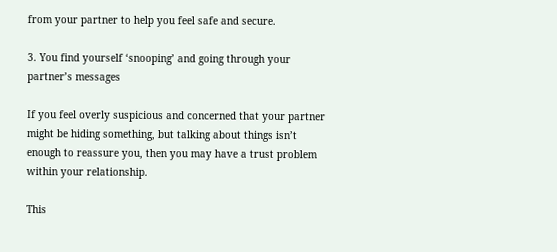from your partner to help you feel safe and secure.

3. You find yourself ‘snooping’ and going through your partner’s messages

If you feel overly suspicious and concerned that your partner might be hiding something, but talking about things isn’t enough to reassure you, then you may have a trust problem within your relationship.

This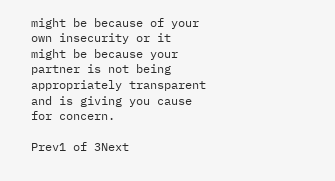might be because of your own insecurity or it might be because your partner is not being appropriately transparent and is giving you cause for concern.

Prev1 of 3Next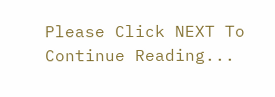Please Click NEXT To Continue Reading...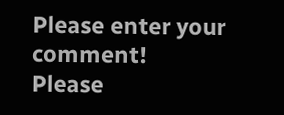Please enter your comment!
Please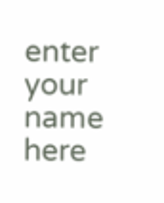enter your name here